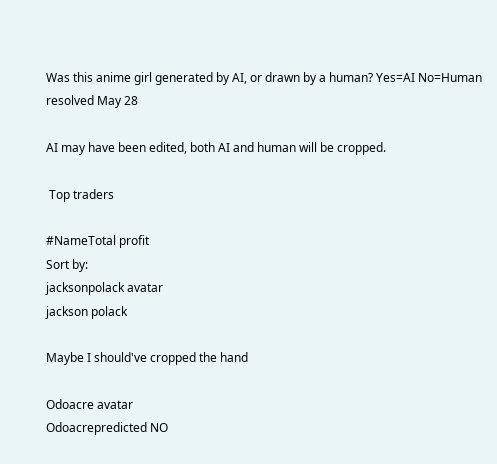Was this anime girl generated by AI, or drawn by a human? Yes=AI No=Human
resolved May 28

AI may have been edited, both AI and human will be cropped.

 Top traders

#NameTotal profit
Sort by:
jacksonpolack avatar
jackson polack

Maybe I should've cropped the hand

Odoacre avatar
Odoacrepredicted NO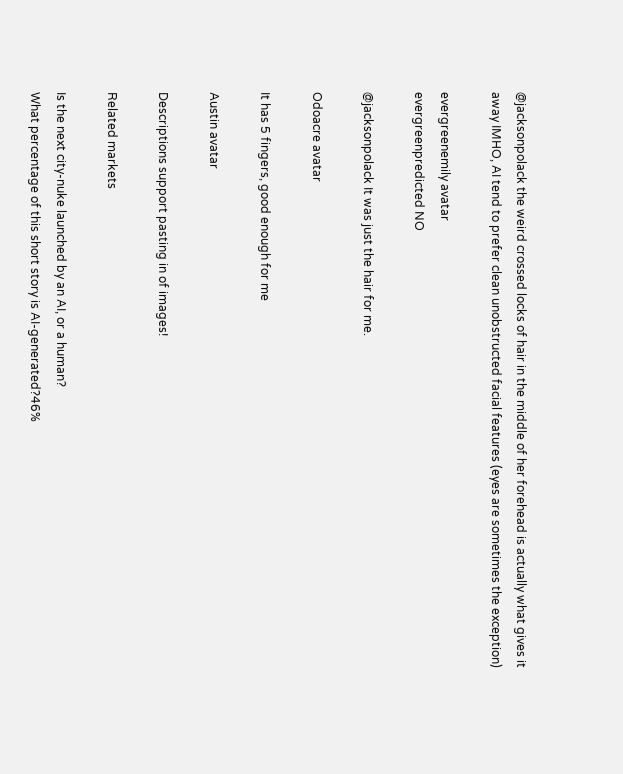@jacksonpolack the weird crossed locks of hair in the middle of her forehead is actually what gives it away IMHO, AI tend to prefer clean unobstructed facial features (eyes are sometimes the exception)

evergreenemily avatar
evergreenpredicted NO

@jacksonpolack It was just the hair for me.

Odoacre avatar

It has 5 fingers, good enough for me

Austin avatar

Descriptions support pasting in of images!

Related markets

Is the next city-nuke launched by an AI, or a human?
What percentage of this short story is AI-generated?46%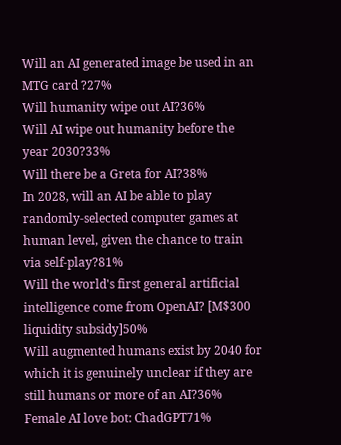Will an AI generated image be used in an MTG card ?27%
Will humanity wipe out AI?36%
Will AI wipe out humanity before the year 2030?33%
Will there be a Greta for AI?38%
In 2028, will an AI be able to play randomly-selected computer games at human level, given the chance to train via self-play?81%
Will the world's first general artificial intelligence come from OpenAI? [M$300 liquidity subsidy]50%
Will augmented humans exist by 2040 for which it is genuinely unclear if they are still humans or more of an AI?36%
Female AI love bot: ChadGPT71%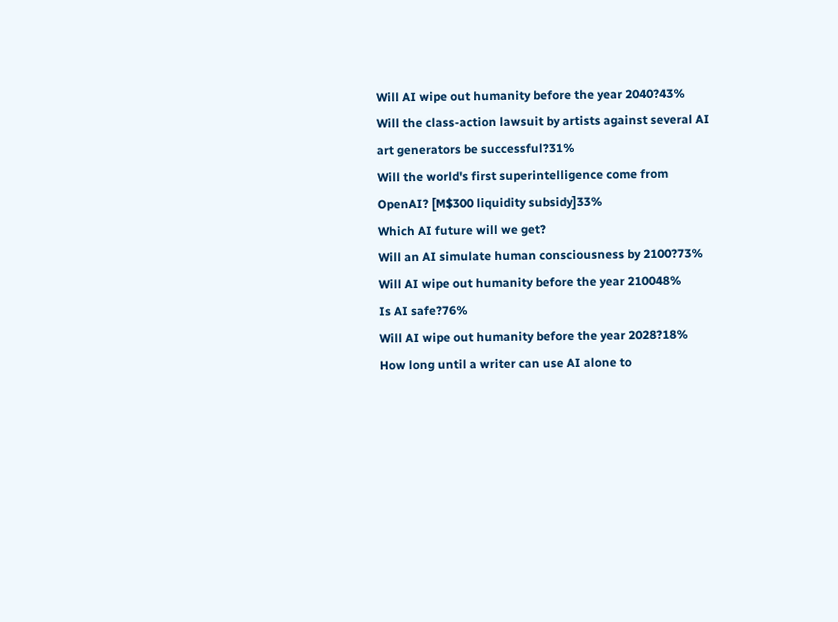Will AI wipe out humanity before the year 2040?43%
Will the class-action lawsuit by artists against several AI art generators be successful?31%
Will the world's first superintelligence come from OpenAI? [M$300 liquidity subsidy]33%
Which AI future will we get?
Will an AI simulate human consciousness by 2100?73%
Will AI wipe out humanity before the year 210048%
Is AI safe?76%
Will AI wipe out humanity before the year 2028?18%
How long until a writer can use AI alone to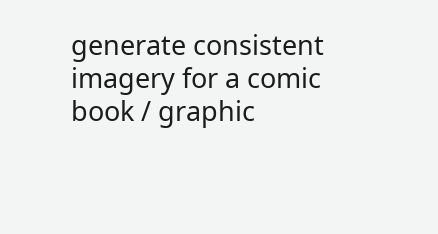generate consistent imagery for a comic book / graphic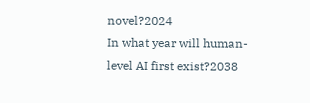novel?2024
In what year will human-level AI first exist?2038